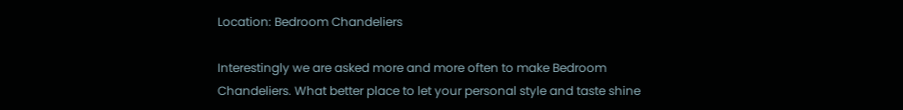Location: Bedroom Chandeliers

Interestingly we are asked more and more often to make Bedroom Chandeliers. What better place to let your personal style and taste shine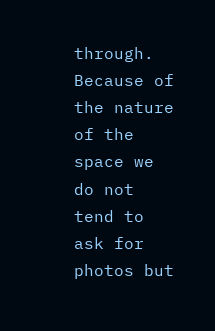through. Because of the nature of the space we do not tend to ask for photos but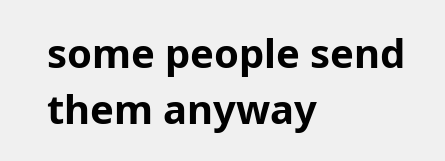some people send them anyway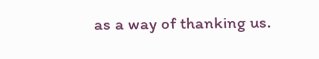as a way of thanking us.